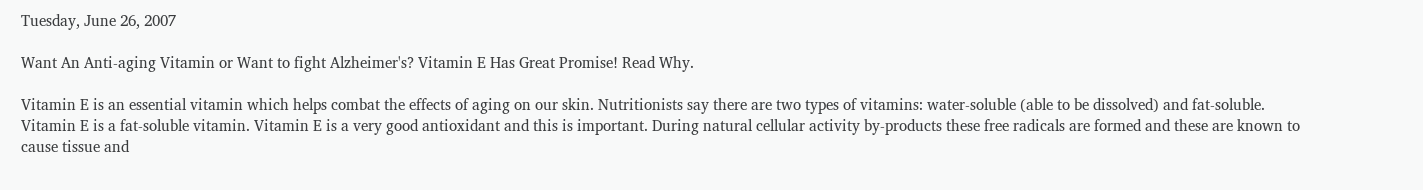Tuesday, June 26, 2007

Want An Anti-aging Vitamin or Want to fight Alzheimer's? Vitamin E Has Great Promise! Read Why.

Vitamin E is an essential vitamin which helps combat the effects of aging on our skin. Nutritionists say there are two types of vitamins: water-soluble (able to be dissolved) and fat-soluble. Vitamin E is a fat-soluble vitamin. Vitamin E is a very good antioxidant and this is important. During natural cellular activity by-products these free radicals are formed and these are known to cause tissue and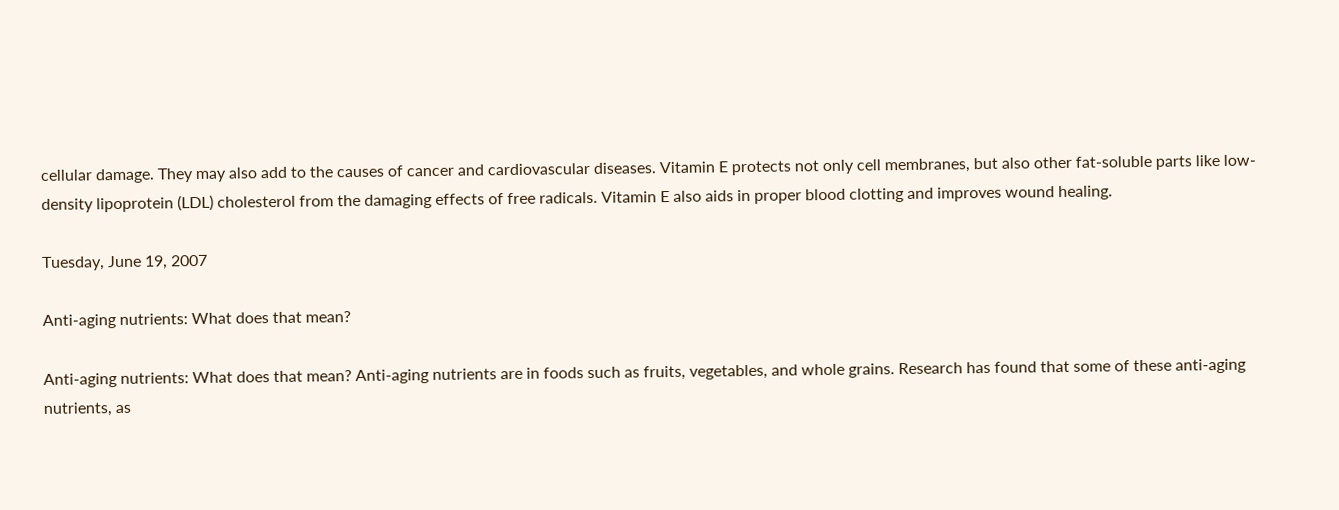cellular damage. They may also add to the causes of cancer and cardiovascular diseases. Vitamin E protects not only cell membranes, but also other fat-soluble parts like low-density lipoprotein (LDL) cholesterol from the damaging effects of free radicals. Vitamin E also aids in proper blood clotting and improves wound healing.

Tuesday, June 19, 2007

Anti-aging nutrients: What does that mean?

Anti-aging nutrients: What does that mean? Anti-aging nutrients are in foods such as fruits, vegetables, and whole grains. Research has found that some of these anti-aging nutrients, as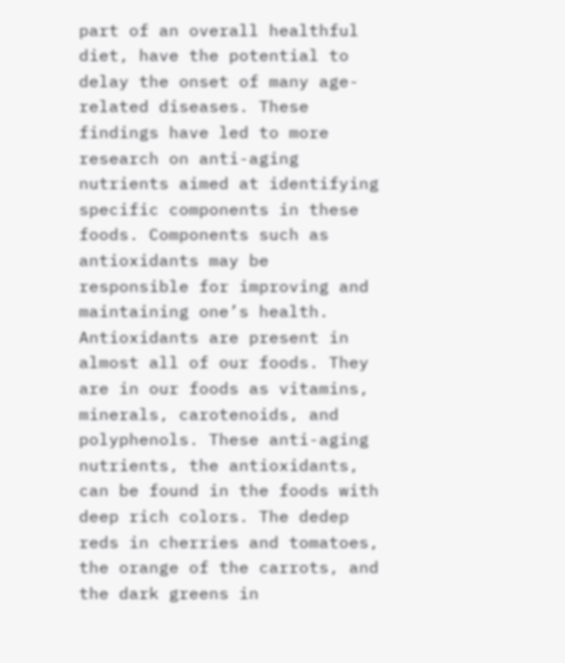part of an overall healthful diet, have the potential to delay the onset of many age-related diseases. These findings have led to more research on anti-aging nutrients aimed at identifying specific components in these foods. Components such as antioxidants may be responsible for improving and maintaining one’s health.
Antioxidants are present in almost all of our foods. They are in our foods as vitamins, minerals, carotenoids, and polyphenols. These anti-aging nutrients, the antioxidants, can be found in the foods with deep rich colors. The dedep reds in cherries and tomatoes, the orange of the carrots, and the dark greens in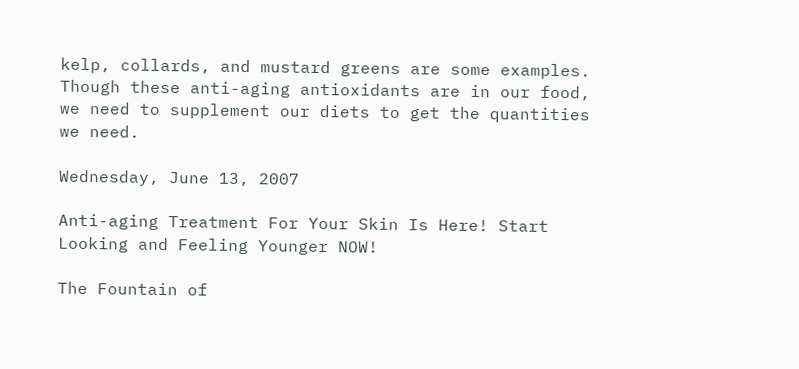kelp, collards, and mustard greens are some examples. Though these anti-aging antioxidants are in our food, we need to supplement our diets to get the quantities we need.

Wednesday, June 13, 2007

Anti-aging Treatment For Your Skin Is Here! Start Looking and Feeling Younger NOW!

The Fountain of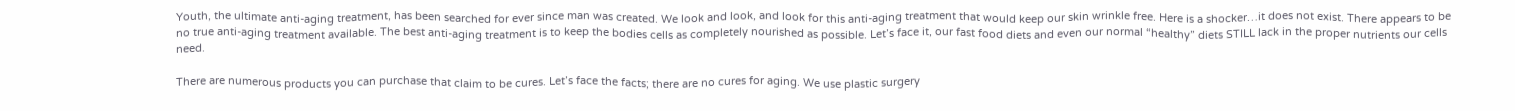Youth, the ultimate anti-aging treatment, has been searched for ever since man was created. We look and look, and look for this anti-aging treatment that would keep our skin wrinkle free. Here is a shocker…it does not exist. There appears to be no true anti-aging treatment available. The best anti-aging treatment is to keep the bodies cells as completely nourished as possible. Let’s face it, our fast food diets and even our normal “healthy” diets STILL lack in the proper nutrients our cells need.

There are numerous products you can purchase that claim to be cures. Let’s face the facts; there are no cures for aging. We use plastic surgery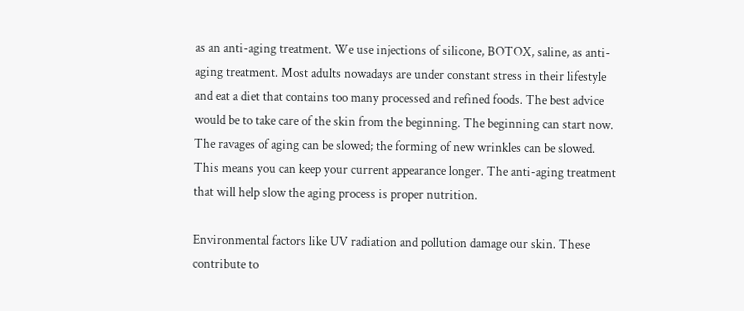as an anti-aging treatment. We use injections of silicone, BOTOX, saline, as anti-aging treatment. Most adults nowadays are under constant stress in their lifestyle and eat a diet that contains too many processed and refined foods. The best advice would be to take care of the skin from the beginning. The beginning can start now. The ravages of aging can be slowed; the forming of new wrinkles can be slowed. This means you can keep your current appearance longer. The anti-aging treatment that will help slow the aging process is proper nutrition.

Environmental factors like UV radiation and pollution damage our skin. These contribute to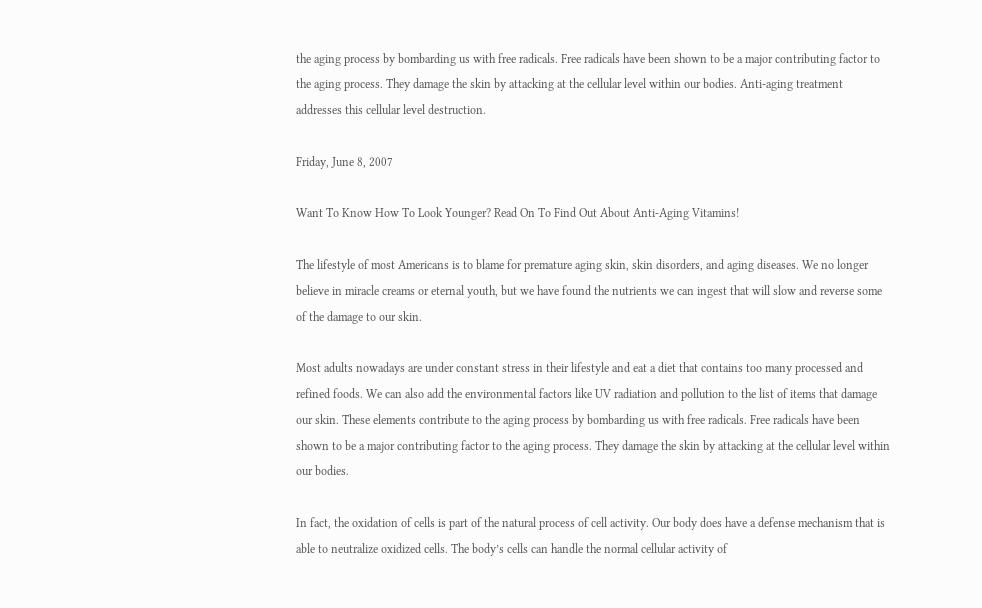the aging process by bombarding us with free radicals. Free radicals have been shown to be a major contributing factor to the aging process. They damage the skin by attacking at the cellular level within our bodies. Anti-aging treatment addresses this cellular level destruction.

Friday, June 8, 2007

Want To Know How To Look Younger? Read On To Find Out About Anti-Aging Vitamins!

The lifestyle of most Americans is to blame for premature aging skin, skin disorders, and aging diseases. We no longer believe in miracle creams or eternal youth, but we have found the nutrients we can ingest that will slow and reverse some of the damage to our skin.

Most adults nowadays are under constant stress in their lifestyle and eat a diet that contains too many processed and refined foods. We can also add the environmental factors like UV radiation and pollution to the list of items that damage our skin. These elements contribute to the aging process by bombarding us with free radicals. Free radicals have been shown to be a major contributing factor to the aging process. They damage the skin by attacking at the cellular level within our bodies.

In fact, the oxidation of cells is part of the natural process of cell activity. Our body does have a defense mechanism that is able to neutralize oxidized cells. The body’s cells can handle the normal cellular activity of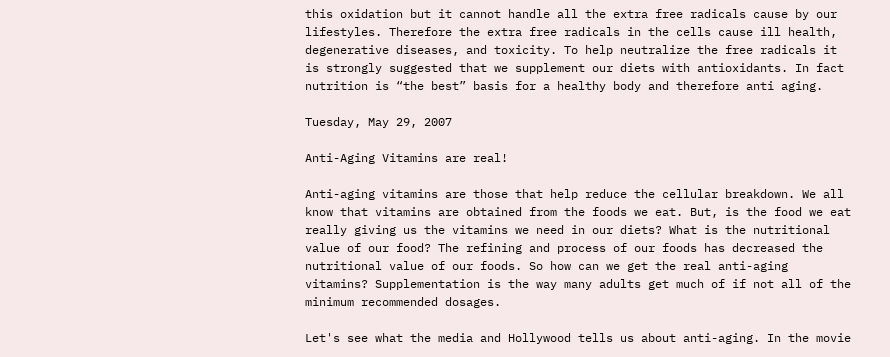this oxidation but it cannot handle all the extra free radicals cause by our lifestyles. Therefore the extra free radicals in the cells cause ill health, degenerative diseases, and toxicity. To help neutralize the free radicals it is strongly suggested that we supplement our diets with antioxidants. In fact nutrition is “the best” basis for a healthy body and therefore anti aging.

Tuesday, May 29, 2007

Anti-Aging Vitamins are real!

Anti-aging vitamins are those that help reduce the cellular breakdown. We all know that vitamins are obtained from the foods we eat. But, is the food we eat really giving us the vitamins we need in our diets? What is the nutritional value of our food? The refining and process of our foods has decreased the nutritional value of our foods. So how can we get the real anti-aging vitamins? Supplementation is the way many adults get much of if not all of the minimum recommended dosages.

Let's see what the media and Hollywood tells us about anti-aging. In the movie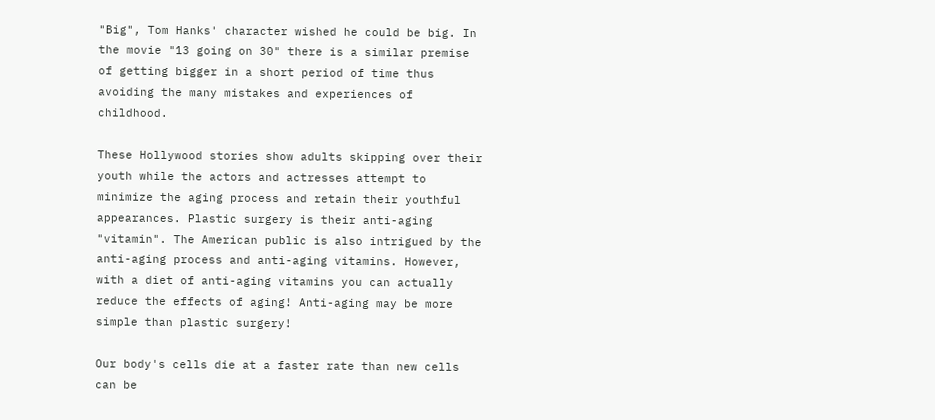"Big", Tom Hanks' character wished he could be big. In the movie "13 going on 30" there is a similar premise of getting bigger in a short period of time thus avoiding the many mistakes and experiences of childhood.

These Hollywood stories show adults skipping over their youth while the actors and actresses attempt to minimize the aging process and retain their youthful appearances. Plastic surgery is their anti-aging "vitamin". The American public is also intrigued by the anti-aging process and anti-aging vitamins. However, with a diet of anti-aging vitamins you can actually reduce the effects of aging! Anti-aging may be more simple than plastic surgery!

Our body's cells die at a faster rate than new cells can be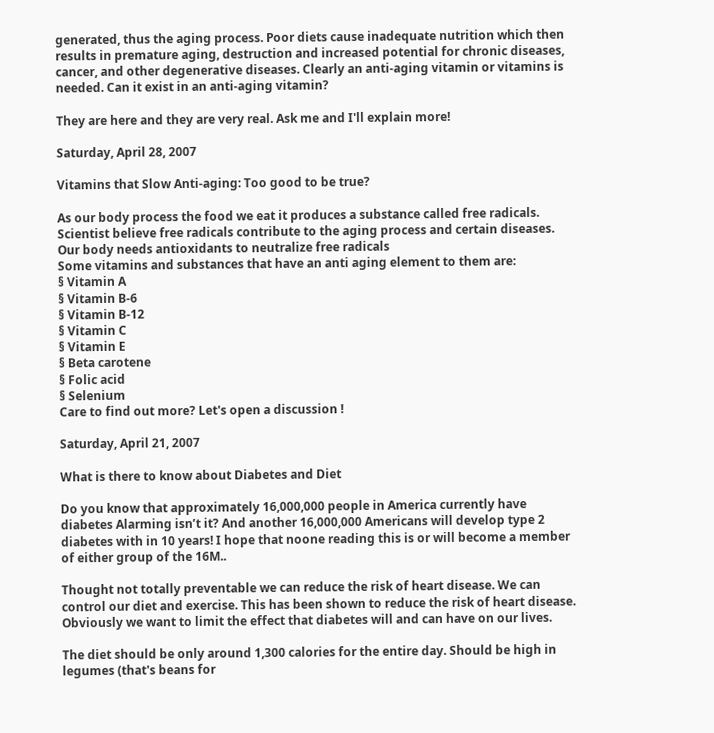generated, thus the aging process. Poor diets cause inadequate nutrition which then results in premature aging, destruction and increased potential for chronic diseases, cancer, and other degenerative diseases. Clearly an anti-aging vitamin or vitamins is needed. Can it exist in an anti-aging vitamin?

They are here and they are very real. Ask me and I'll explain more!

Saturday, April 28, 2007

Vitamins that Slow Anti-aging: Too good to be true?

As our body process the food we eat it produces a substance called free radicals. Scientist believe free radicals contribute to the aging process and certain diseases. Our body needs antioxidants to neutralize free radicals
Some vitamins and substances that have an anti aging element to them are:
§ Vitamin A
§ Vitamin B-6
§ Vitamin B-12
§ Vitamin C
§ Vitamin E
§ Beta carotene
§ Folic acid
§ Selenium
Care to find out more? Let's open a discussion !

Saturday, April 21, 2007

What is there to know about Diabetes and Diet

Do you know that approximately 16,000,000 people in America currently have diabetes Alarming isn’t it? And another 16,000,000 Americans will develop type 2 diabetes with in 10 years! I hope that noone reading this is or will become a member of either group of the 16M..

Thought not totally preventable we can reduce the risk of heart disease. We can control our diet and exercise. This has been shown to reduce the risk of heart disease. Obviously we want to limit the effect that diabetes will and can have on our lives.

The diet should be only around 1,300 calories for the entire day. Should be high in legumes (that's beans for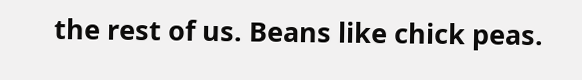the rest of us. Beans like chick peas.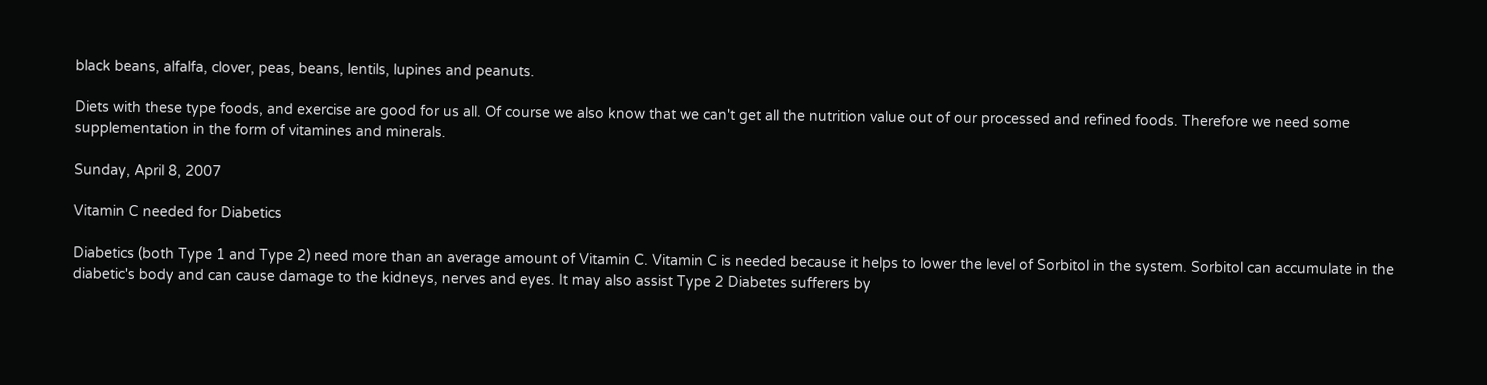black beans, alfalfa, clover, peas, beans, lentils, lupines and peanuts.

Diets with these type foods, and exercise are good for us all. Of course we also know that we can't get all the nutrition value out of our processed and refined foods. Therefore we need some supplementation in the form of vitamines and minerals.

Sunday, April 8, 2007

Vitamin C needed for Diabetics

Diabetics (both Type 1 and Type 2) need more than an average amount of Vitamin C. Vitamin C is needed because it helps to lower the level of Sorbitol in the system. Sorbitol can accumulate in the diabetic's body and can cause damage to the kidneys, nerves and eyes. It may also assist Type 2 Diabetes sufferers by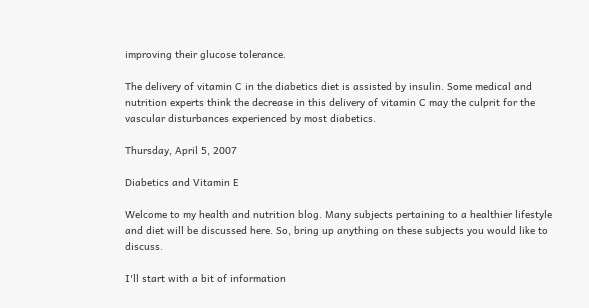improving their glucose tolerance.

The delivery of vitamin C in the diabetics diet is assisted by insulin. Some medical and nutrition experts think the decrease in this delivery of vitamin C may the culprit for the vascular disturbances experienced by most diabetics.

Thursday, April 5, 2007

Diabetics and Vitamin E

Welcome to my health and nutrition blog. Many subjects pertaining to a healthier lifestyle and diet will be discussed here. So, bring up anything on these subjects you would like to discuss.

I'll start with a bit of information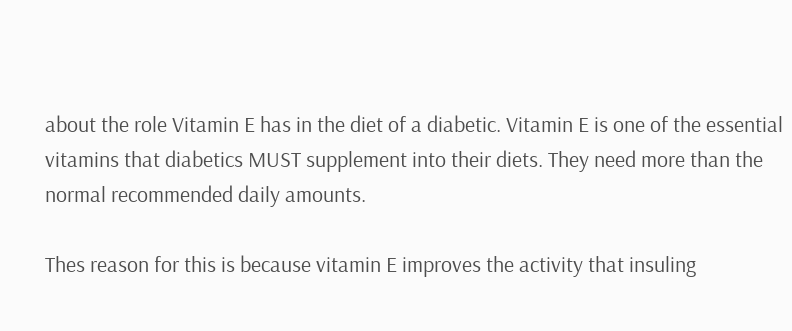about the role Vitamin E has in the diet of a diabetic. Vitamin E is one of the essential vitamins that diabetics MUST supplement into their diets. They need more than the normal recommended daily amounts.

Thes reason for this is because vitamin E improves the activity that insuling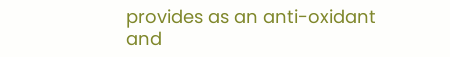provides as an anti-oxidant and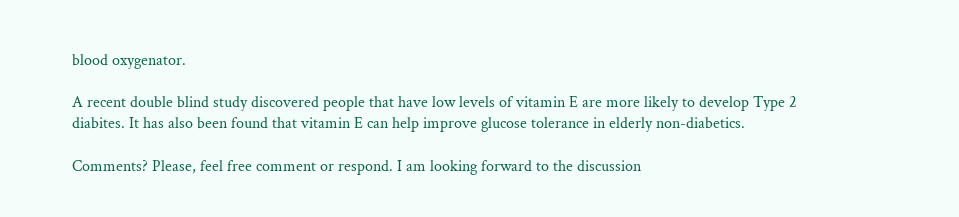blood oxygenator.

A recent double blind study discovered people that have low levels of vitamin E are more likely to develop Type 2 diabites. It has also been found that vitamin E can help improve glucose tolerance in elderly non-diabetics.

Comments? Please, feel free comment or respond. I am looking forward to the discussion